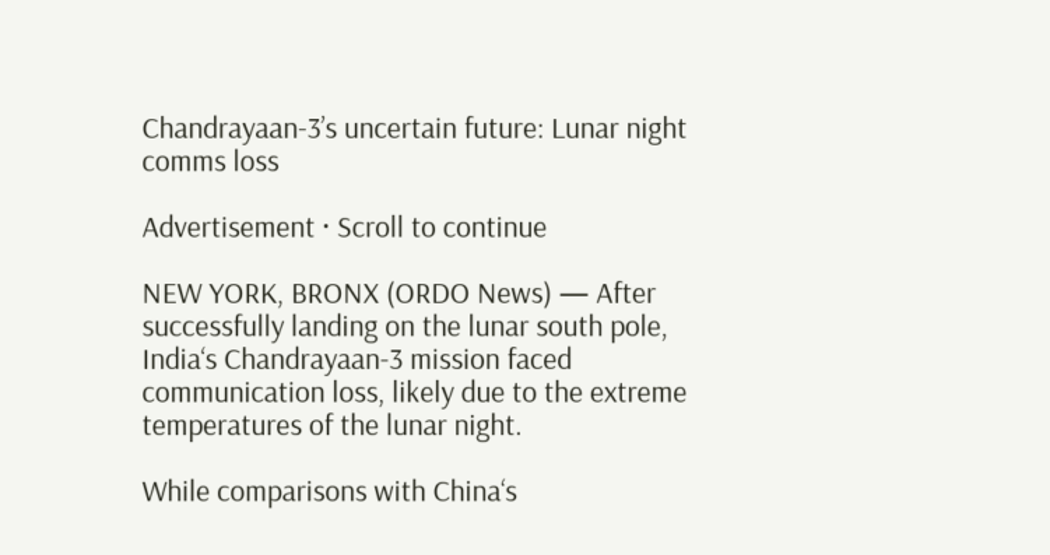Chandrayaan-3’s uncertain future: Lunar night comms loss

Advertisement · Scroll to continue

NEW YORK, BRONX (ORDO News) — After successfully landing on the lunar south pole, India‘s Chandrayaan-3 mission faced communication loss, likely due to the extreme temperatures of the lunar night.

While comparisons with China‘s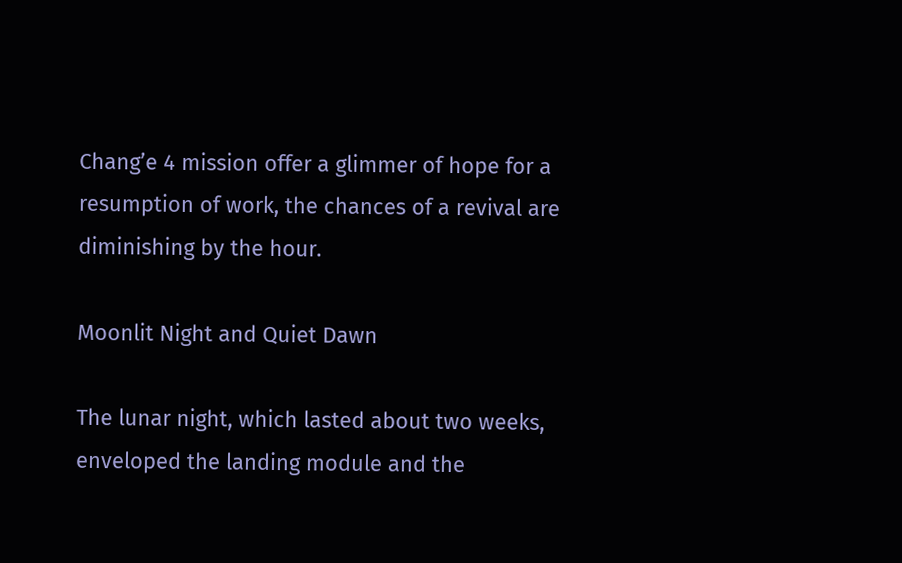Chang’e 4 mission offer a glimmer of hope for a resumption of work, the chances of a revival are diminishing by the hour.

Moonlit Night and Quiet Dawn

The lunar night, which lasted about two weeks, enveloped the landing module and the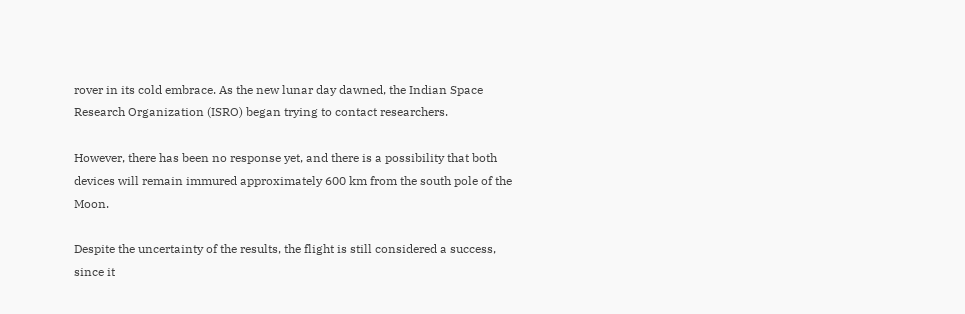rover in its cold embrace. As the new lunar day dawned, the Indian Space Research Organization (ISRO) began trying to contact researchers.

However, there has been no response yet, and there is a possibility that both devices will remain immured approximately 600 km from the south pole of the Moon.

Despite the uncertainty of the results, the flight is still considered a success, since it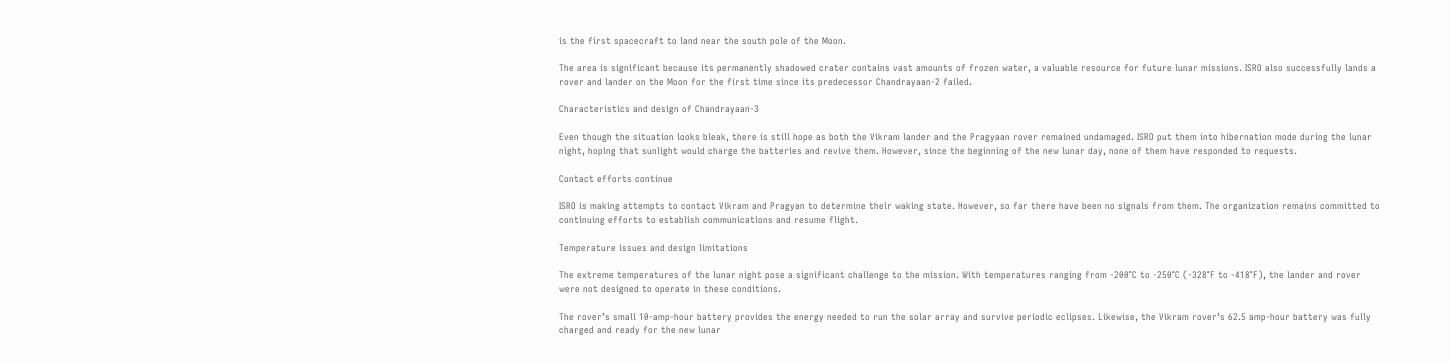is the first spacecraft to land near the south pole of the Moon.

The area is significant because its permanently shadowed crater contains vast amounts of frozen water, a valuable resource for future lunar missions. ISRO also successfully lands a rover and lander on the Moon for the first time since its predecessor Chandrayaan-2 failed.

Characteristics and design of Chandrayaan-3

Even though the situation looks bleak, there is still hope as both the Vikram lander and the Pragyaan rover remained undamaged. ISRO put them into hibernation mode during the lunar night, hoping that sunlight would charge the batteries and revive them. However, since the beginning of the new lunar day, none of them have responded to requests.

Contact efforts continue

ISRO is making attempts to contact Vikram and Pragyan to determine their waking state. However, so far there have been no signals from them. The organization remains committed to continuing efforts to establish communications and resume flight.

Temperature issues and design limitations

The extreme temperatures of the lunar night pose a significant challenge to the mission. With temperatures ranging from -200°C to -250°C (-328°F to -418°F), the lander and rover were not designed to operate in these conditions.

The rover’s small 10-amp-hour battery provides the energy needed to run the solar array and survive periodic eclipses. Likewise, the Vikram rover’s 62.5 amp-hour battery was fully charged and ready for the new lunar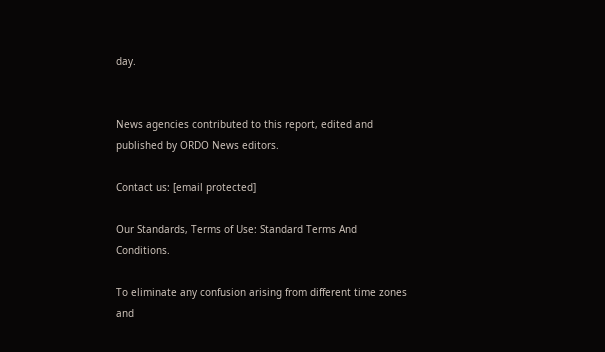day.


News agencies contributed to this report, edited and published by ORDO News editors.

Contact us: [email protected]

Our Standards, Terms of Use: Standard Terms And Conditions.

To eliminate any confusion arising from different time zones and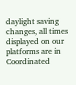daylight saving changes, all times displayed on our platforms are in Coordinated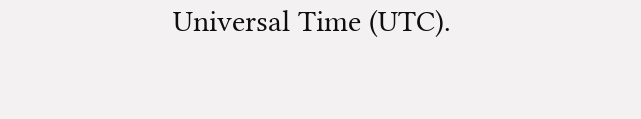Universal Time (UTC).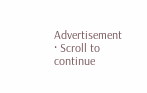Advertisement · Scroll to continue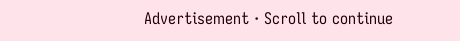Advertisement · Scroll to continue